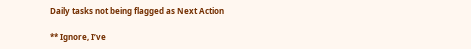Daily tasks not being flagged as Next Action

** Ignore, I’ve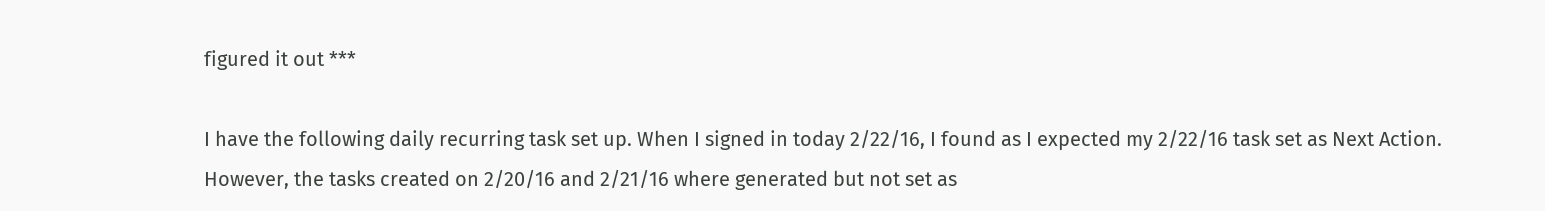figured it out ***

I have the following daily recurring task set up. When I signed in today 2/22/16, I found as I expected my 2/22/16 task set as Next Action. However, the tasks created on 2/20/16 and 2/21/16 where generated but not set as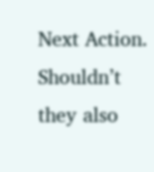Next Action. Shouldn’t they also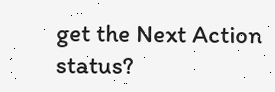get the Next Action status?